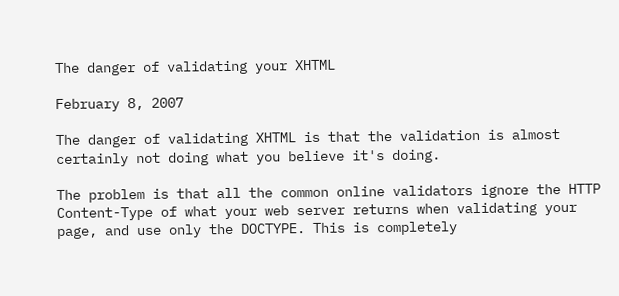The danger of validating your XHTML

February 8, 2007

The danger of validating XHTML is that the validation is almost certainly not doing what you believe it's doing.

The problem is that all the common online validators ignore the HTTP Content-Type of what your web server returns when validating your page, and use only the DOCTYPE. This is completely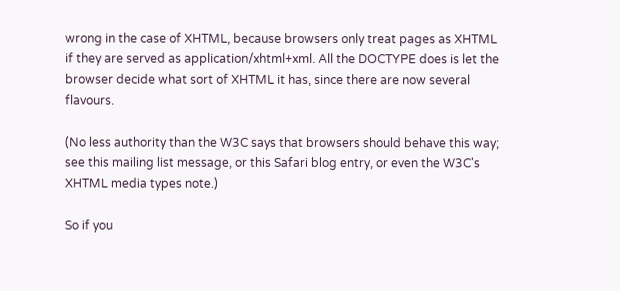wrong in the case of XHTML, because browsers only treat pages as XHTML if they are served as application/xhtml+xml. All the DOCTYPE does is let the browser decide what sort of XHTML it has, since there are now several flavours.

(No less authority than the W3C says that browsers should behave this way; see this mailing list message, or this Safari blog entry, or even the W3C's XHTML media types note.)

So if you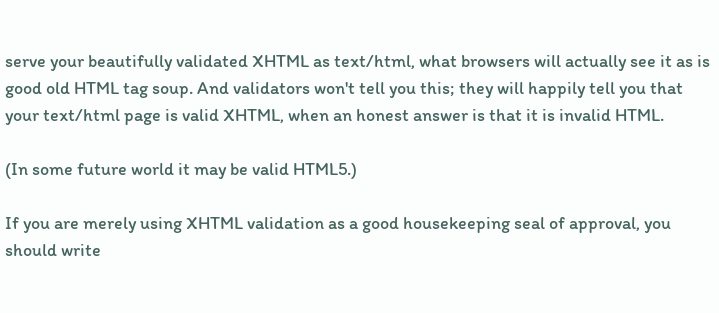serve your beautifully validated XHTML as text/html, what browsers will actually see it as is good old HTML tag soup. And validators won't tell you this; they will happily tell you that your text/html page is valid XHTML, when an honest answer is that it is invalid HTML.

(In some future world it may be valid HTML5.)

If you are merely using XHTML validation as a good housekeeping seal of approval, you should write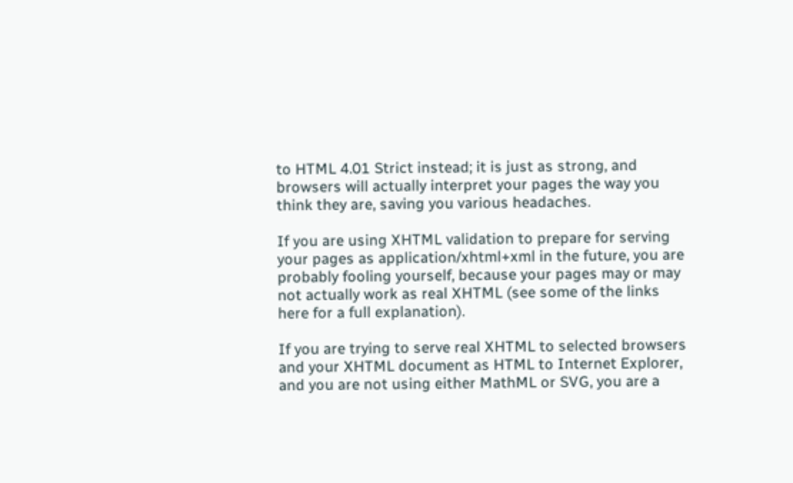to HTML 4.01 Strict instead; it is just as strong, and browsers will actually interpret your pages the way you think they are, saving you various headaches.

If you are using XHTML validation to prepare for serving your pages as application/xhtml+xml in the future, you are probably fooling yourself, because your pages may or may not actually work as real XHTML (see some of the links here for a full explanation).

If you are trying to serve real XHTML to selected browsers and your XHTML document as HTML to Internet Explorer, and you are not using either MathML or SVG, you are a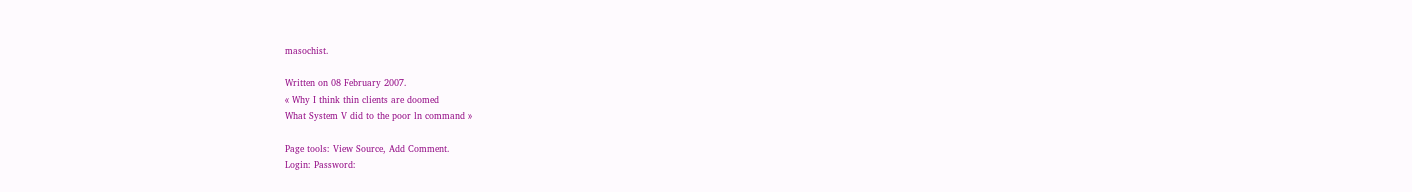masochist.

Written on 08 February 2007.
« Why I think thin clients are doomed
What System V did to the poor ln command »

Page tools: View Source, Add Comment.
Login: Password: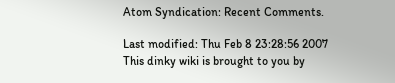Atom Syndication: Recent Comments.

Last modified: Thu Feb 8 23:28:56 2007
This dinky wiki is brought to you by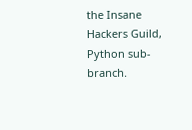the Insane Hackers Guild, Python sub-branch.